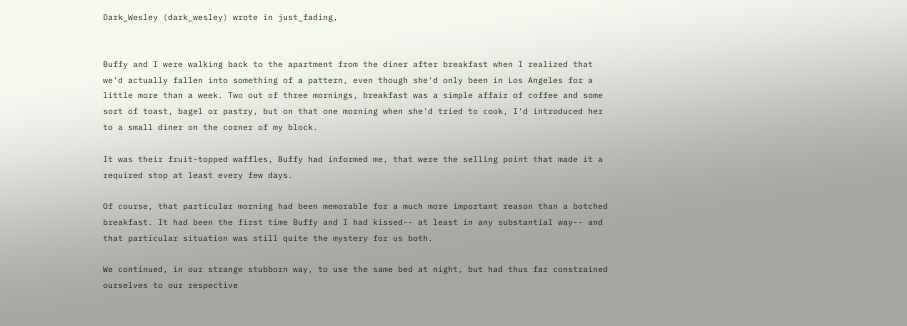Dark_Wesley (dark_wesley) wrote in just_fading,


Buffy and I were walking back to the apartment from the diner after breakfast when I realized that we'd actually fallen into something of a pattern, even though she'd only been in Los Angeles for a little more than a week. Two out of three mornings, breakfast was a simple affair of coffee and some sort of toast, bagel or pastry, but on that one morning when she'd tried to cook, I'd introduced her to a small diner on the corner of my block.

It was their fruit-topped waffles, Buffy had informed me, that were the selling point that made it a required stop at least every few days.

Of course, that particular morning had been memorable for a much more important reason than a botched breakfast. It had been the first time Buffy and I had kissed-- at least in any substantial way-- and that particular situation was still quite the mystery for us both.

We continued, in our strange stubborn way, to use the same bed at night, but had thus far constrained ourselves to our respective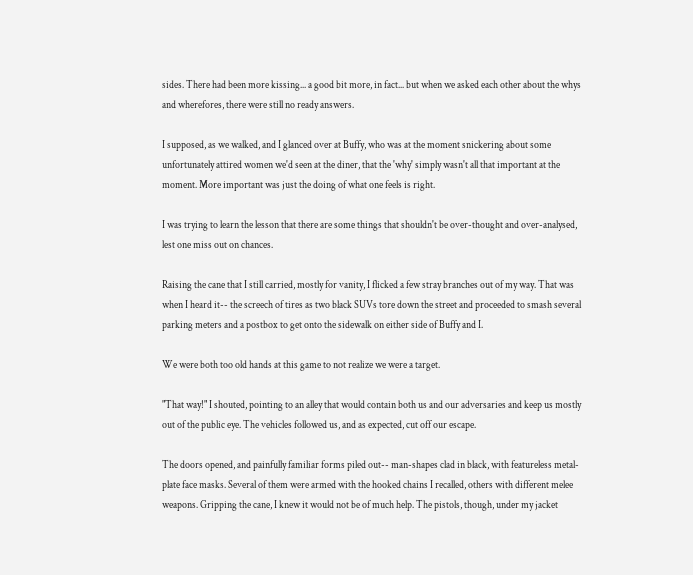sides. There had been more kissing... a good bit more, in fact... but when we asked each other about the whys and wherefores, there were still no ready answers.

I supposed, as we walked, and I glanced over at Buffy, who was at the moment snickering about some unfortunately attired women we'd seen at the diner, that the 'why' simply wasn't all that important at the moment. More important was just the doing of what one feels is right.

I was trying to learn the lesson that there are some things that shouldn't be over-thought and over-analysed, lest one miss out on chances.

Raising the cane that I still carried, mostly for vanity, I flicked a few stray branches out of my way. That was when I heard it-- the screech of tires as two black SUVs tore down the street and proceeded to smash several parking meters and a postbox to get onto the sidewalk on either side of Buffy and I.

We were both too old hands at this game to not realize we were a target.

"That way!" I shouted, pointing to an alley that would contain both us and our adversaries and keep us mostly out of the public eye. The vehicles followed us, and as expected, cut off our escape.

The doors opened, and painfully familiar forms piled out-- man-shapes clad in black, with featureless metal-plate face masks. Several of them were armed with the hooked chains I recalled, others with different melee weapons. Gripping the cane, I knew it would not be of much help. The pistols, though, under my jacket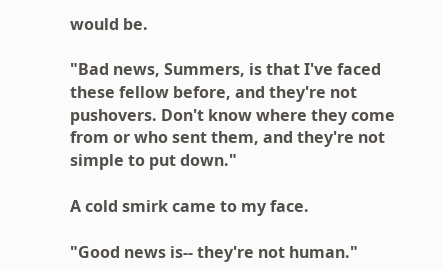would be.

"Bad news, Summers, is that I've faced these fellow before, and they're not pushovers. Don't know where they come from or who sent them, and they're not simple to put down."

A cold smirk came to my face.

"Good news is-- they're not human."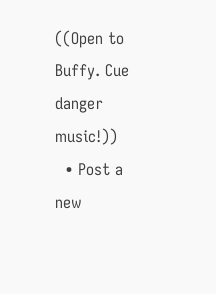((Open to Buffy. Cue danger music!))
  • Post a new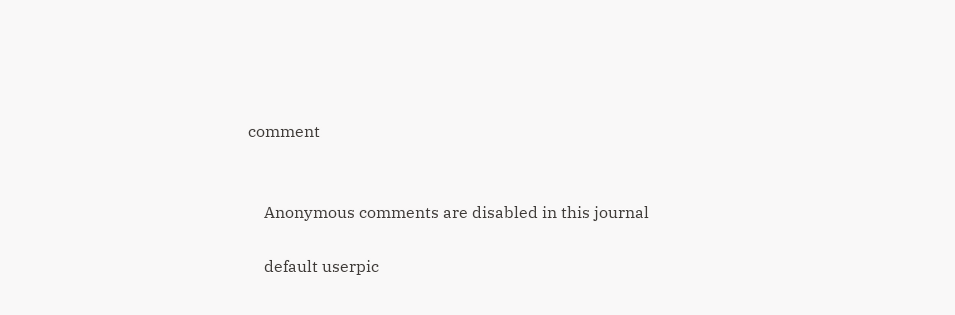comment


    Anonymous comments are disabled in this journal

    default userpic